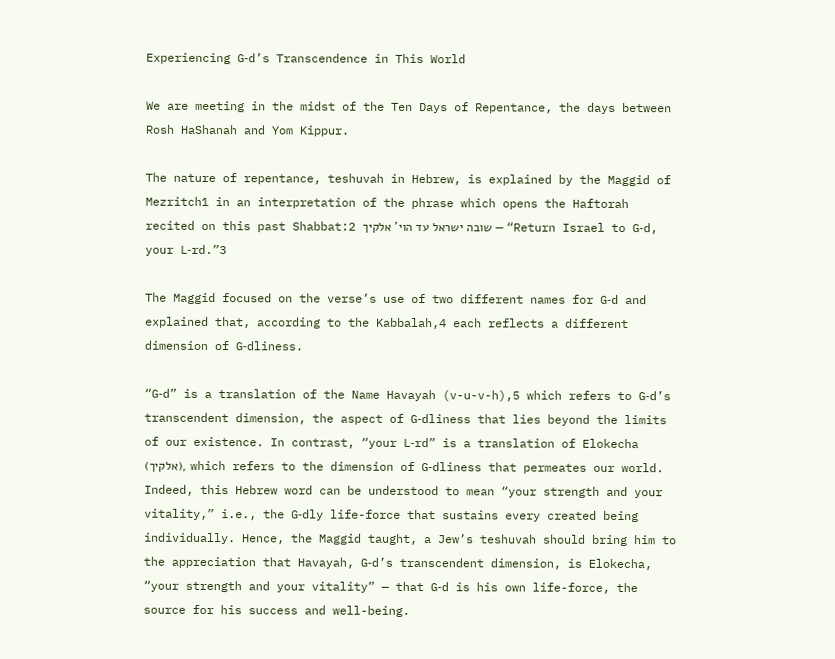Experiencing G‑d’s Transcendence in This World

We are meeting in the midst of the Ten Days of Repentance, the days between Rosh HaShanah and Yom Kippur.

The nature of repentance, teshuvah in Hebrew, is explained by the Maggid of Mezritch1 in an interpretation of the phrase which opens the Haftorah recited on this past Shabbat:2 שובה ישראל עד הוי' אלקיך — “Return Israel to G‑d, your L‑rd.”3

The Maggid focused on the verse’s use of two different names for G‑d and explained that, according to the Kabbalah,4 each reflects a different dimension of G‑dliness.

“G‑d” is a translation of the Name Havayah (v-u-v-h),5 which refers to G‑d’s transcendent dimension, the aspect of G‑dliness that lies beyond the limits of our existence. In contrast, “your L‑rd” is a translation of Elokecha (אלקיך), which refers to the dimension of G‑dliness that permeates our world. Indeed, this Hebrew word can be understood to mean “your strength and your vitality,” i.e., the G‑dly life-force that sustains every created being individually. Hence, the Maggid taught, a Jew’s teshuvah should bring him to the appreciation that Havayah, G‑d’s transcendent dimension, is Elokecha, “your strength and your vitality” — that G‑d is his own life-force, the source for his success and well-being.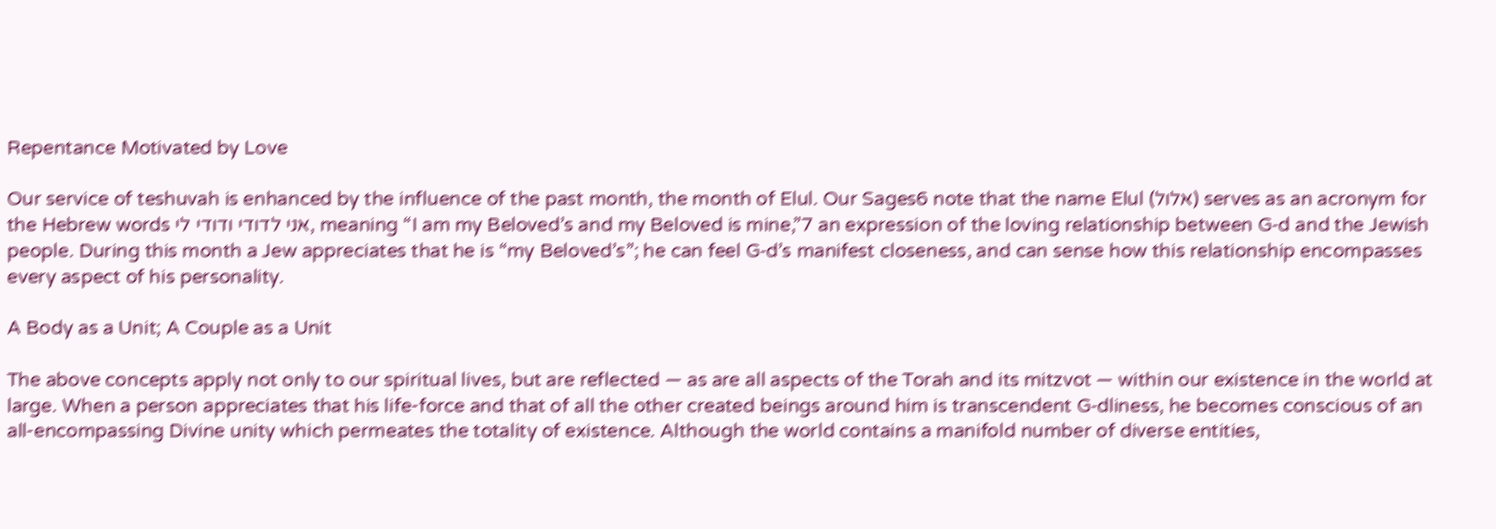Repentance Motivated by Love

Our service of teshuvah is enhanced by the influence of the past month, the month of Elul. Our Sages6 note that the name Elul (אלול) serves as an acronym for the Hebrew words אני לדודי ודודי לי, meaning “I am my Beloved’s and my Beloved is mine,”7 an expression of the loving relationship between G‑d and the Jewish people. During this month a Jew appreciates that he is “my Beloved’s”; he can feel G‑d’s manifest closeness, and can sense how this relationship encompasses every aspect of his personality.

A Body as a Unit; A Couple as a Unit

The above concepts apply not only to our spiritual lives, but are reflected — as are all aspects of the Torah and its mitzvot — within our existence in the world at large. When a person appreciates that his life-force and that of all the other created beings around him is transcendent G‑dliness, he becomes conscious of an all-encompassing Divine unity which permeates the totality of existence. Although the world contains a manifold number of diverse entities,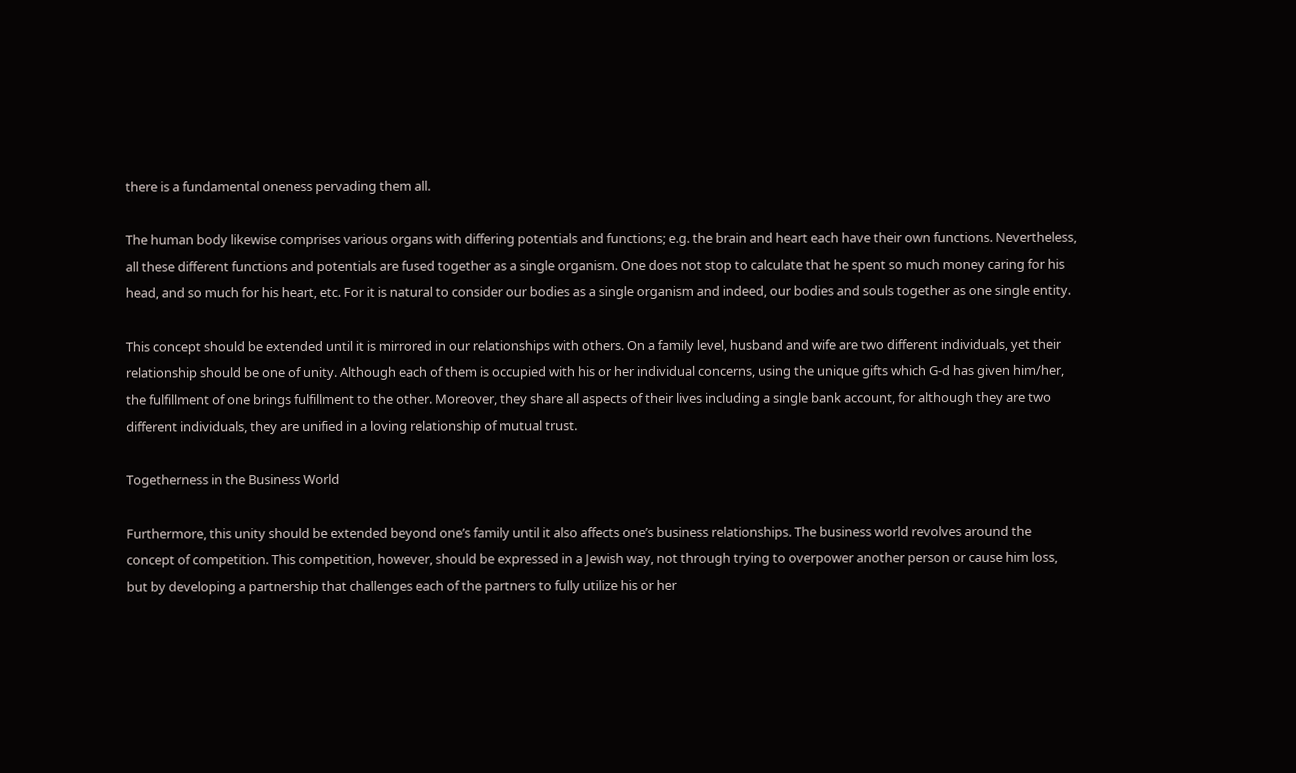there is a fundamental oneness pervading them all.

The human body likewise comprises various organs with differing potentials and functions; e.g. the brain and heart each have their own functions. Nevertheless, all these different functions and potentials are fused together as a single organism. One does not stop to calculate that he spent so much money caring for his head, and so much for his heart, etc. For it is natural to consider our bodies as a single organism and indeed, our bodies and souls together as one single entity.

This concept should be extended until it is mirrored in our relationships with others. On a family level, husband and wife are two different individuals, yet their relationship should be one of unity. Although each of them is occupied with his or her individual concerns, using the unique gifts which G‑d has given him/her, the fulfillment of one brings fulfillment to the other. Moreover, they share all aspects of their lives including a single bank account, for although they are two different individuals, they are unified in a loving relationship of mutual trust.

Togetherness in the Business World

Furthermore, this unity should be extended beyond one’s family until it also affects one’s business relationships. The business world revolves around the concept of competition. This competition, however, should be expressed in a Jewish way, not through trying to overpower another person or cause him loss, but by developing a partnership that challenges each of the partners to fully utilize his or her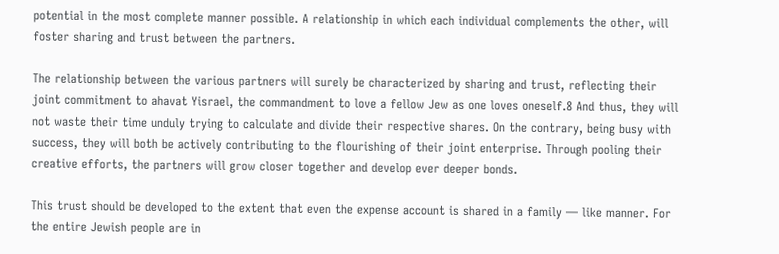potential in the most complete manner possible. A relationship in which each individual complements the other, will foster sharing and trust between the partners.

The relationship between the various partners will surely be characterized by sharing and trust, reflecting their joint commitment to ahavat Yisrael, the commandment to love a fellow Jew as one loves oneself.8 And thus, they will not waste their time unduly trying to calculate and divide their respective shares. On the contrary, being busy with success, they will both be actively contributing to the flourishing of their joint enterprise. Through pooling their creative efforts, the partners will grow closer together and develop ever deeper bonds.

This trust should be developed to the extent that even the expense account is shared in a family — like manner. For the entire Jewish people are in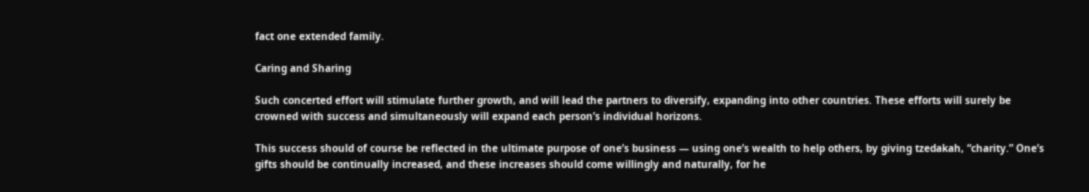fact one extended family.

Caring and Sharing

Such concerted effort will stimulate further growth, and will lead the partners to diversify, expanding into other countries. These efforts will surely be crowned with success and simultaneously will expand each person’s individual horizons.

This success should of course be reflected in the ultimate purpose of one’s business — using one’s wealth to help others, by giving tzedakah, “charity.” One’s gifts should be continually increased, and these increases should come willingly and naturally, for he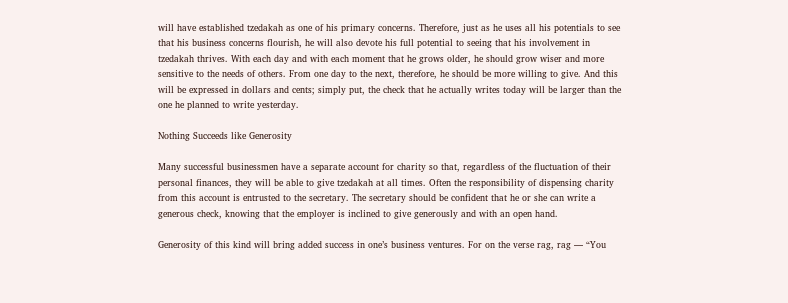will have established tzedakah as one of his primary concerns. Therefore, just as he uses all his potentials to see that his business concerns flourish, he will also devote his full potential to seeing that his involvement in tzedakah thrives. With each day and with each moment that he grows older, he should grow wiser and more sensitive to the needs of others. From one day to the next, therefore, he should be more willing to give. And this will be expressed in dollars and cents; simply put, the check that he actually writes today will be larger than the one he planned to write yesterday.

Nothing Succeeds like Generosity

Many successful businessmen have a separate account for charity so that, regardless of the fluctuation of their personal finances, they will be able to give tzedakah at all times. Often the responsibility of dispensing charity from this account is entrusted to the secretary. The secretary should be confident that he or she can write a generous check, knowing that the employer is inclined to give generously and with an open hand.

Generosity of this kind will bring added success in one’s business ventures. For on the verse rag, rag — “You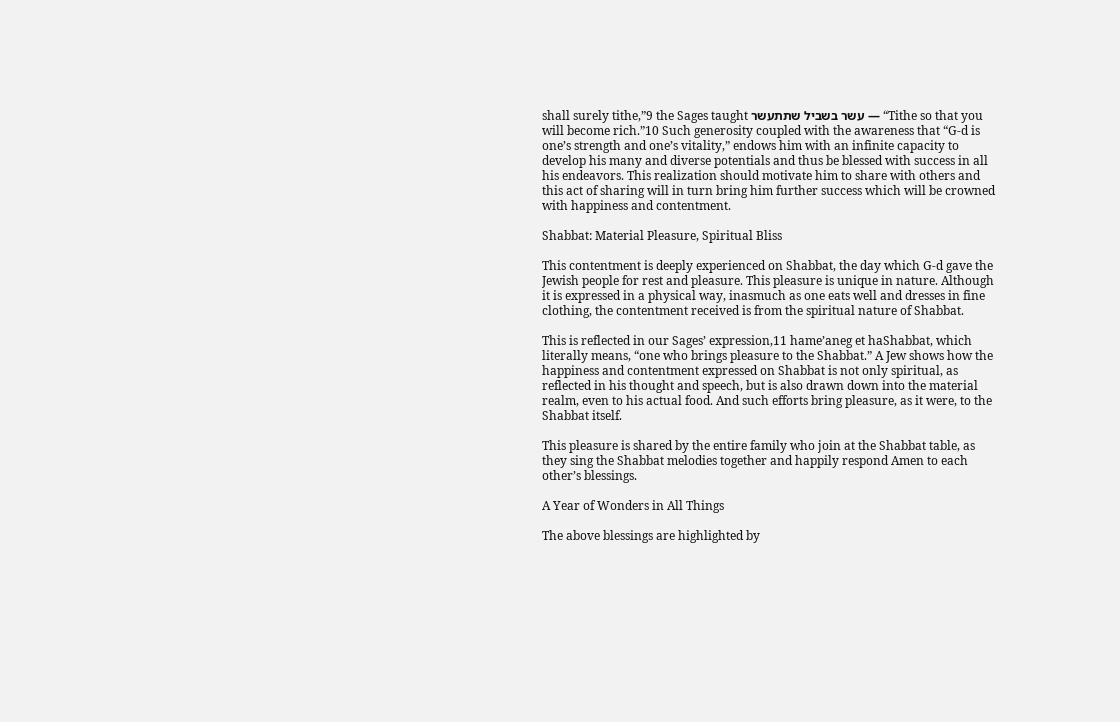shall surely tithe,”9 the Sages taught עשר בשביל שתתעשר — “Tithe so that you will become rich.”10 Such generosity coupled with the awareness that “G‑d is one’s strength and one’s vitality,” endows him with an infinite capacity to develop his many and diverse potentials and thus be blessed with success in all his endeavors. This realization should motivate him to share with others and this act of sharing will in turn bring him further success which will be crowned with happiness and contentment.

Shabbat: Material Pleasure, Spiritual Bliss

This contentment is deeply experienced on Shabbat, the day which G‑d gave the Jewish people for rest and pleasure. This pleasure is unique in nature. Although it is expressed in a physical way, inasmuch as one eats well and dresses in fine clothing, the contentment received is from the spiritual nature of Shabbat.

This is reflected in our Sages’ expression,11 hame’aneg et haShabbat, which literally means, “one who brings pleasure to the Shabbat.” A Jew shows how the happiness and contentment expressed on Shabbat is not only spiritual, as reflected in his thought and speech, but is also drawn down into the material realm, even to his actual food. And such efforts bring pleasure, as it were, to the Shabbat itself.

This pleasure is shared by the entire family who join at the Shabbat table, as they sing the Shabbat melodies together and happily respond Amen to each other’s blessings.

A Year of Wonders in All Things

The above blessings are highlighted by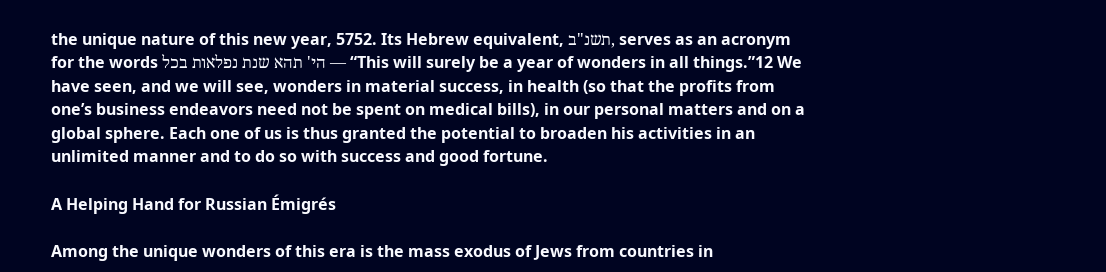the unique nature of this new year, 5752. Its Hebrew equivalent, תשנ"ב, serves as an acronym for the words הי' תהא שנת נפלאות בכל — “This will surely be a year of wonders in all things.”12 We have seen, and we will see, wonders in material success, in health (so that the profits from one’s business endeavors need not be spent on medical bills), in our personal matters and on a global sphere. Each one of us is thus granted the potential to broaden his activities in an unlimited manner and to do so with success and good fortune.

A Helping Hand for Russian Émigrés

Among the unique wonders of this era is the mass exodus of Jews from countries in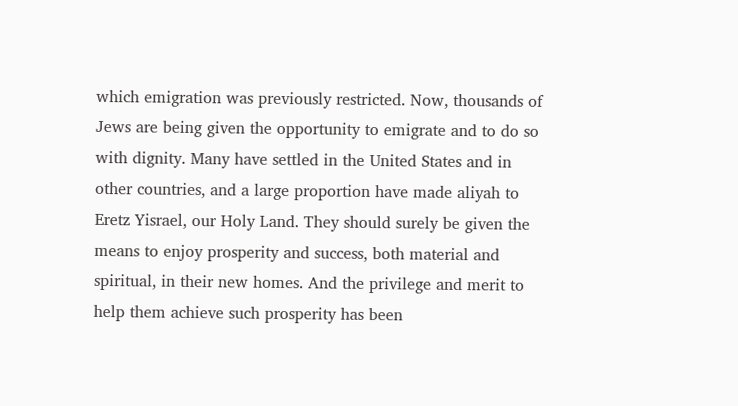which emigration was previously restricted. Now, thousands of Jews are being given the opportunity to emigrate and to do so with dignity. Many have settled in the United States and in other countries, and a large proportion have made aliyah to Eretz Yisrael, our Holy Land. They should surely be given the means to enjoy prosperity and success, both material and spiritual, in their new homes. And the privilege and merit to help them achieve such prosperity has been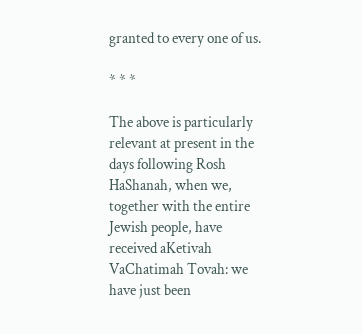granted to every one of us.

* * *

The above is particularly relevant at present in the days following Rosh HaShanah, when we, together with the entire Jewish people, have received aKetivah VaChatimah Tovah: we have just been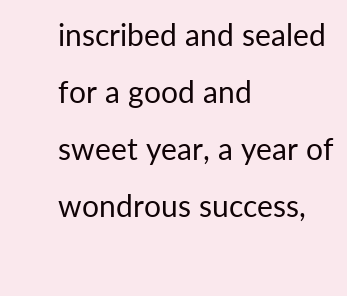inscribed and sealed for a good and sweet year, a year of wondrous success,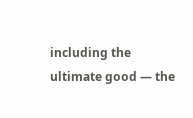including the ultimate good — the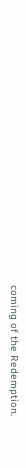coming of the Redemption.